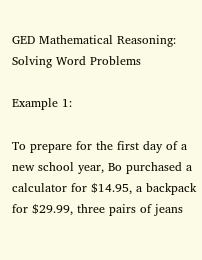GED Mathematical Reasoning: Solving Word Problems

Example 1:

To prepare for the first day of a new school year, Bo purchased a calculator for $14.95, a backpack for $29.99, three pairs of jeans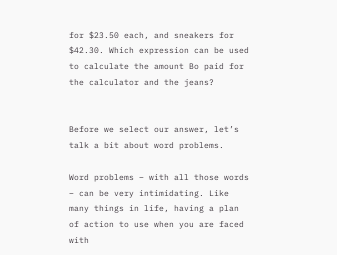for $23.50 each, and sneakers for $42.30. Which expression can be used to calculate the amount Bo paid for the calculator and the jeans?


Before we select our answer, let’s talk a bit about word problems.

Word problems – with all those words – can be very intimidating. Like many things in life, having a plan of action to use when you are faced with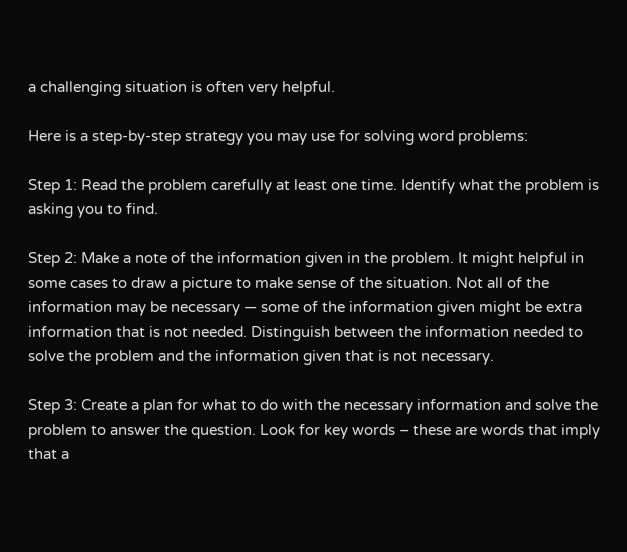a challenging situation is often very helpful.

Here is a step-by-step strategy you may use for solving word problems:

Step 1: Read the problem carefully at least one time. Identify what the problem is asking you to find.

Step 2: Make a note of the information given in the problem. It might helpful in some cases to draw a picture to make sense of the situation. Not all of the information may be necessary — some of the information given might be extra information that is not needed. Distinguish between the information needed to solve the problem and the information given that is not necessary.

Step 3: Create a plan for what to do with the necessary information and solve the problem to answer the question. Look for key words – these are words that imply that a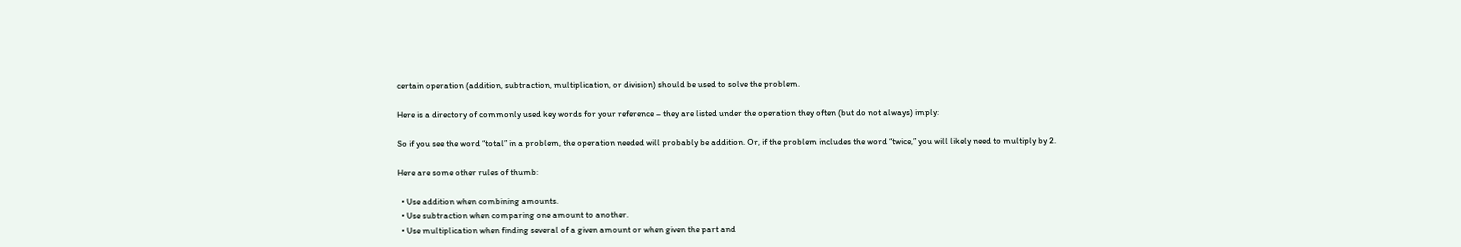certain operation (addition, subtraction, multiplication, or division) should be used to solve the problem.

Here is a directory of commonly used key words for your reference – they are listed under the operation they often (but do not always) imply:

So if you see the word “total” in a problem, the operation needed will probably be addition. Or, if the problem includes the word “twice,” you will likely need to multiply by 2.

Here are some other rules of thumb:

  • Use addition when combining amounts.
  • Use subtraction when comparing one amount to another.
  • Use multiplication when finding several of a given amount or when given the part and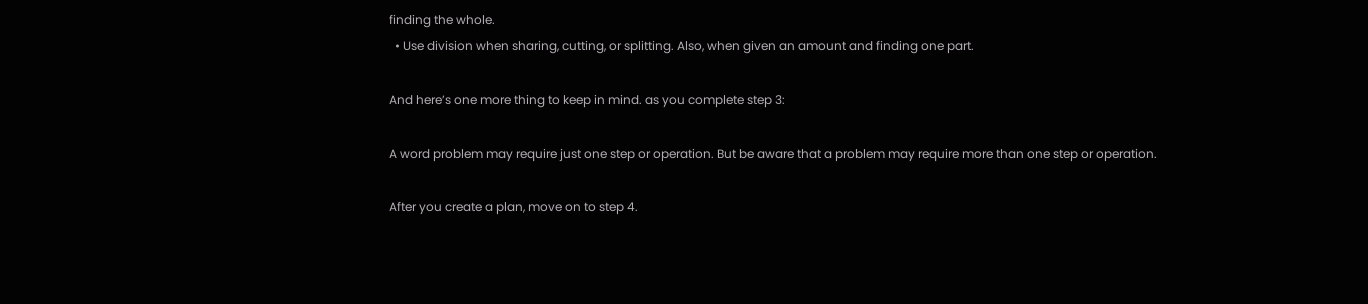finding the whole.
  • Use division when sharing, cutting, or splitting. Also, when given an amount and finding one part.

And here’s one more thing to keep in mind. as you complete step 3:

A word problem may require just one step or operation. But be aware that a problem may require more than one step or operation.

After you create a plan, move on to step 4.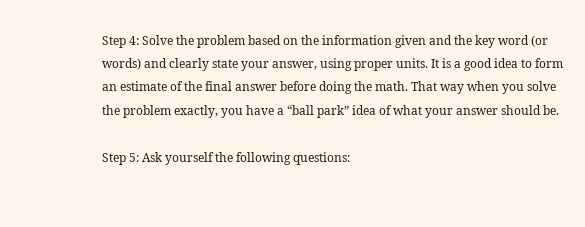Step 4: Solve the problem based on the information given and the key word (or words) and clearly state your answer, using proper units. It is a good idea to form an estimate of the final answer before doing the math. That way when you solve the problem exactly, you have a “ball park” idea of what your answer should be.

Step 5: Ask yourself the following questions: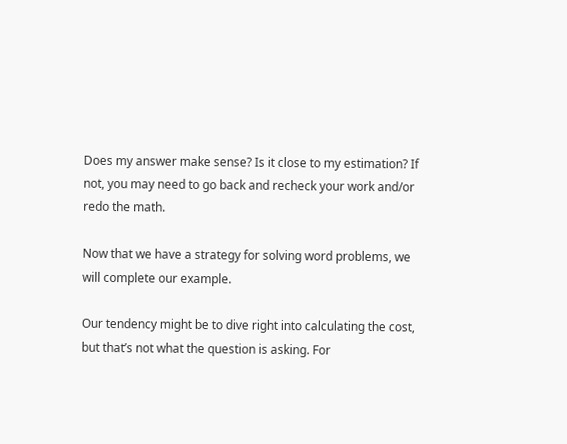Does my answer make sense? Is it close to my estimation? If not, you may need to go back and recheck your work and/or redo the math.

Now that we have a strategy for solving word problems, we will complete our example.

Our tendency might be to dive right into calculating the cost, but that’s not what the question is asking. For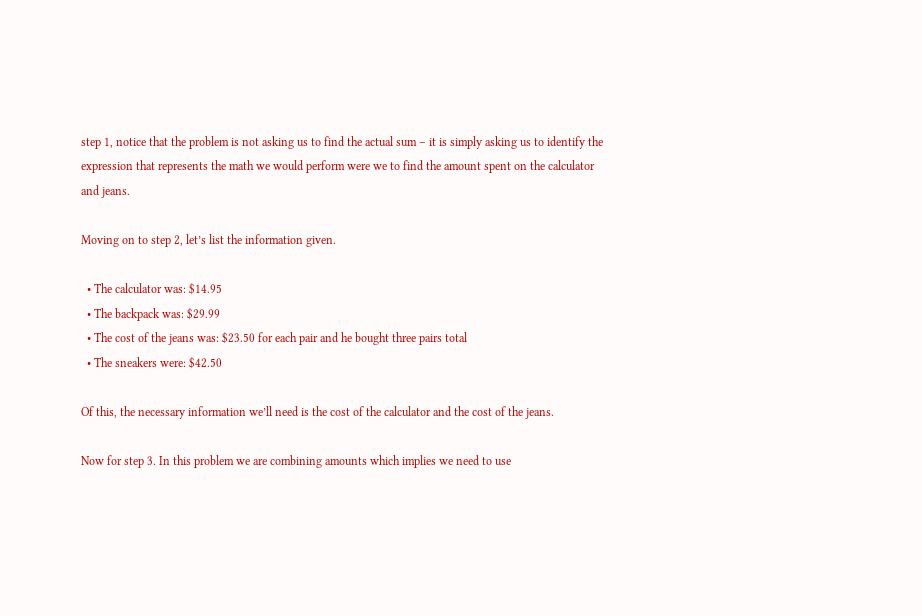step 1, notice that the problem is not asking us to find the actual sum – it is simply asking us to identify the expression that represents the math we would perform were we to find the amount spent on the calculator and jeans.

Moving on to step 2, let’s list the information given.

  • The calculator was: $14.95
  • The backpack was: $29.99
  • The cost of the jeans was: $23.50 for each pair and he bought three pairs total
  • The sneakers were: $42.50

Of this, the necessary information we’ll need is the cost of the calculator and the cost of the jeans.

Now for step 3. In this problem we are combining amounts which implies we need to use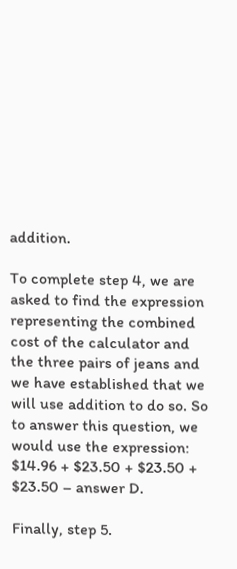addition.

To complete step 4, we are asked to find the expression representing the combined cost of the calculator and the three pairs of jeans and we have established that we will use addition to do so. So to answer this question, we would use the expression: $14.96 + $23.50 + $23.50 + $23.50 – answer D.

Finally, step 5.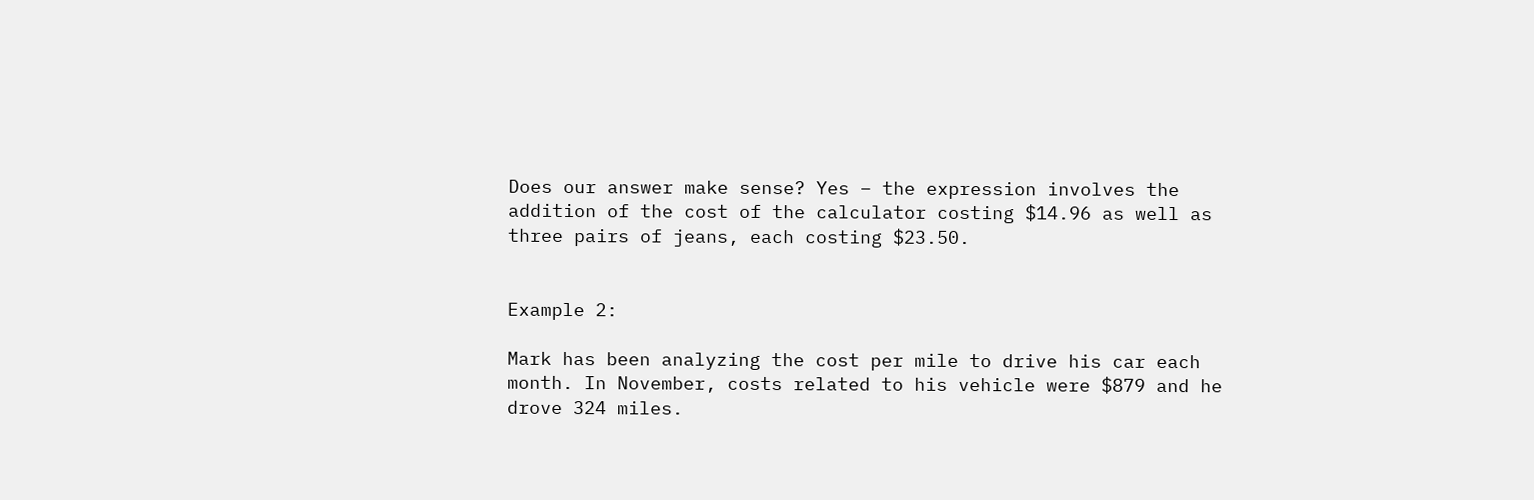Does our answer make sense? Yes – the expression involves the addition of the cost of the calculator costing $14.96 as well as three pairs of jeans, each costing $23.50.


Example 2:

Mark has been analyzing the cost per mile to drive his car each month. In November, costs related to his vehicle were $879 and he drove 324 miles.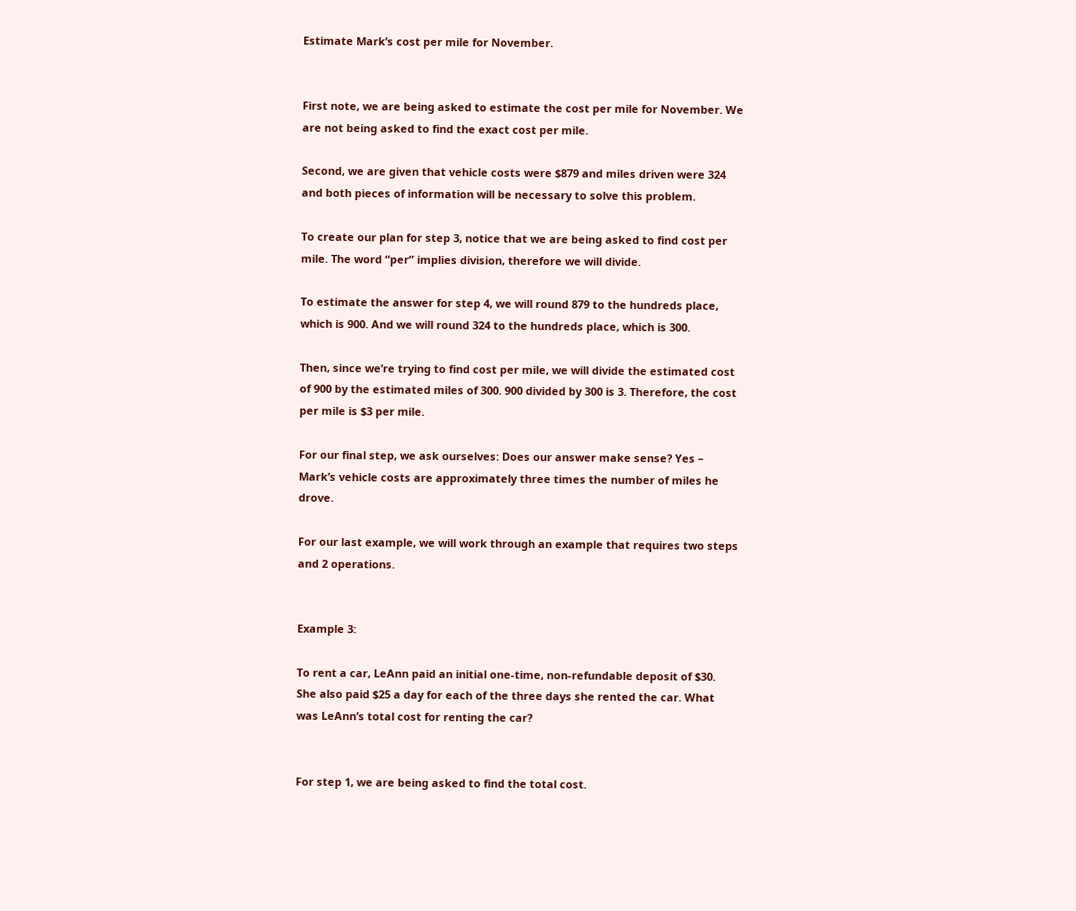Estimate Mark’s cost per mile for November.


First note, we are being asked to estimate the cost per mile for November. We are not being asked to find the exact cost per mile.

Second, we are given that vehicle costs were $879 and miles driven were 324 and both pieces of information will be necessary to solve this problem.

To create our plan for step 3, notice that we are being asked to find cost per mile. The word “per” implies division, therefore we will divide.

To estimate the answer for step 4, we will round 879 to the hundreds place, which is 900. And we will round 324 to the hundreds place, which is 300.

Then, since we’re trying to find cost per mile, we will divide the estimated cost of 900 by the estimated miles of 300. 900 divided by 300 is 3. Therefore, the cost per mile is $3 per mile.

For our final step, we ask ourselves: Does our answer make sense? Yes – Mark’s vehicle costs are approximately three times the number of miles he drove.

For our last example, we will work through an example that requires two steps and 2 operations.


Example 3:

To rent a car, LeAnn paid an initial one-time, non-refundable deposit of $30. She also paid $25 a day for each of the three days she rented the car. What was LeAnn’s total cost for renting the car?


For step 1, we are being asked to find the total cost.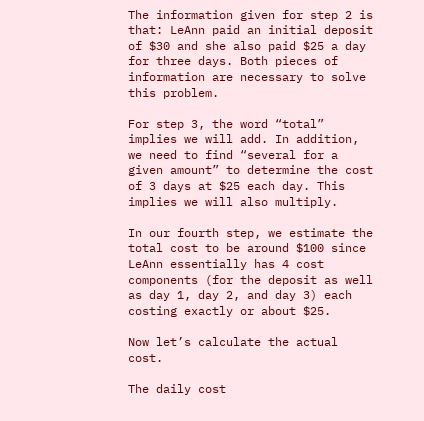The information given for step 2 is that: LeAnn paid an initial deposit of $30 and she also paid $25 a day for three days. Both pieces of information are necessary to solve this problem.

For step 3, the word “total” implies we will add. In addition, we need to find “several for a given amount” to determine the cost of 3 days at $25 each day. This implies we will also multiply.

In our fourth step, we estimate the total cost to be around $100 since LeAnn essentially has 4 cost components (for the deposit as well as day 1, day 2, and day 3) each costing exactly or about $25.

Now let’s calculate the actual cost.

The daily cost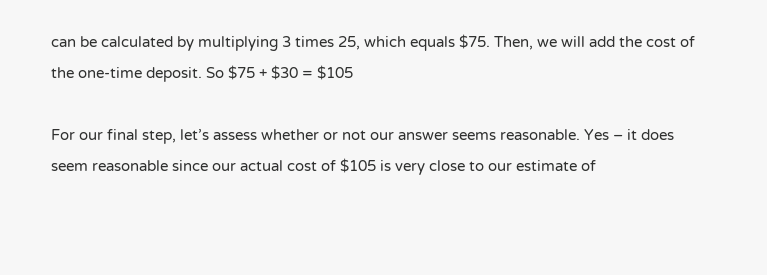can be calculated by multiplying 3 times 25, which equals $75. Then, we will add the cost of the one-time deposit. So $75 + $30 = $105

For our final step, let’s assess whether or not our answer seems reasonable. Yes – it does seem reasonable since our actual cost of $105 is very close to our estimate of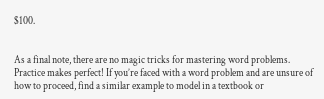$100.


As a final note, there are no magic tricks for mastering word problems. Practice makes perfect! If you’re faced with a word problem and are unsure of how to proceed, find a similar example to model in a textbook or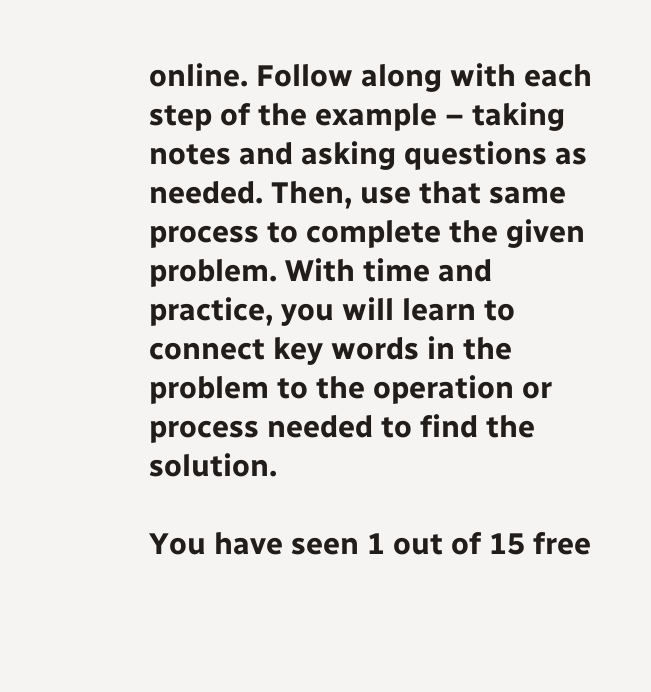online. Follow along with each step of the example – taking notes and asking questions as needed. Then, use that same process to complete the given problem. With time and practice, you will learn to connect key words in the problem to the operation or process needed to find the solution.

You have seen 1 out of 15 free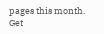pages this month.
Get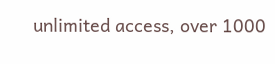unlimited access, over 1000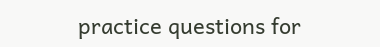practice questions for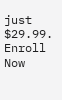just $29.99. Enroll Now